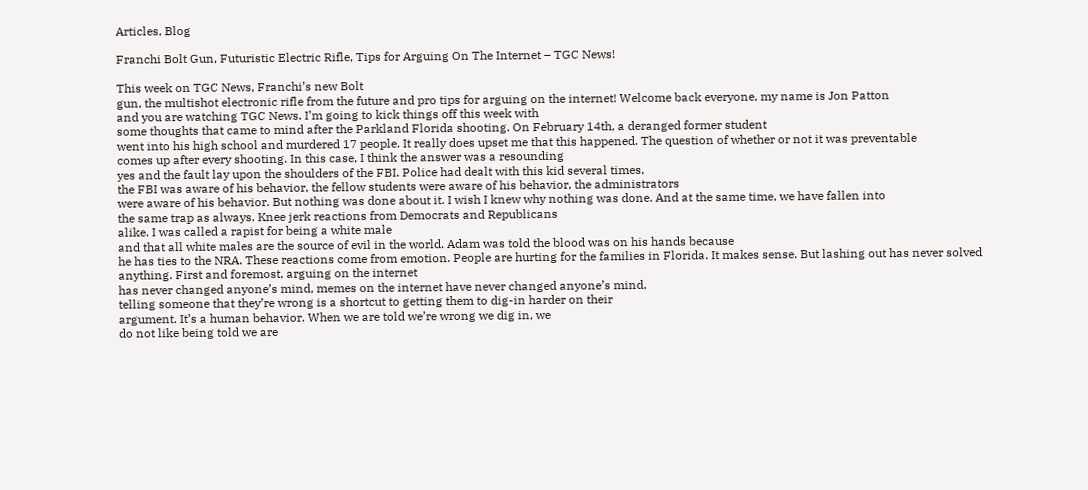Articles, Blog

Franchi Bolt Gun, Futuristic Electric Rifle, Tips for Arguing On The Internet – TGC News!

This week on TGC News, Franchi’s new Bolt
gun, the multishot electronic rifle from the future and pro tips for arguing on the internet! Welcome back everyone, my name is Jon Patton
and you are watching TGC News. I’m going to kick things off this week with
some thoughts that came to mind after the Parkland Florida shooting. On February 14th, a deranged former student
went into his high school and murdered 17 people. It really does upset me that this happened. The question of whether or not it was preventable
comes up after every shooting. In this case, I think the answer was a resounding
yes and the fault lay upon the shoulders of the FBI. Police had dealt with this kid several times,
the FBI was aware of his behavior, the fellow students were aware of his behavior, the administrators
were aware of his behavior. But nothing was done about it. I wish I knew why nothing was done. And at the same time, we have fallen into
the same trap as always. Knee jerk reactions from Democrats and Republicans
alike. I was called a rapist for being a white male
and that all white males are the source of evil in the world. Adam was told the blood was on his hands because
he has ties to the NRA. These reactions come from emotion. People are hurting for the families in Florida. It makes sense. But lashing out has never solved anything. First and foremost, arguing on the internet
has never changed anyone’s mind, memes on the internet have never changed anyone’s mind,
telling someone that they’re wrong is a shortcut to getting them to dig-in harder on their
argument. It’s a human behavior. When we are told we’re wrong we dig in, we
do not like being told we are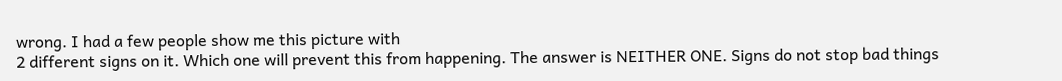wrong. I had a few people show me this picture with
2 different signs on it. Which one will prevent this from happening. The answer is NEITHER ONE. Signs do not stop bad things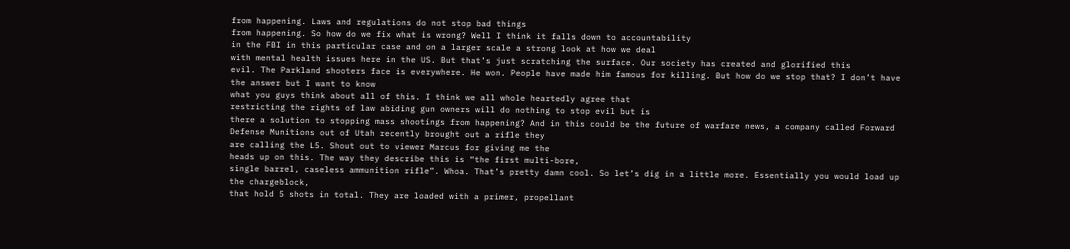from happening. Laws and regulations do not stop bad things
from happening. So how do we fix what is wrong? Well I think it falls down to accountability
in the FBI in this particular case and on a larger scale a strong look at how we deal
with mental health issues here in the US. But that’s just scratching the surface. Our society has created and glorified this
evil. The Parkland shooters face is everywhere. He won. People have made him famous for killing. But how do we stop that? I don’t have the answer but I want to know
what you guys think about all of this. I think we all whole heartedly agree that
restricting the rights of law abiding gun owners will do nothing to stop evil but is
there a solution to stopping mass shootings from happening? And in this could be the future of warfare news, a company called Forward Defense Munitions out of Utah recently brought out a rifle they
are calling the L5. Shout out to viewer Marcus for giving me the
heads up on this. The way they describe this is “the first multi-bore,
single barrel, caseless ammunition rifle”. Whoa. That’s pretty damn cool. So let’s dig in a little more. Essentially you would load up the chargeblock,
that hold 5 shots in total. They are loaded with a primer, propellant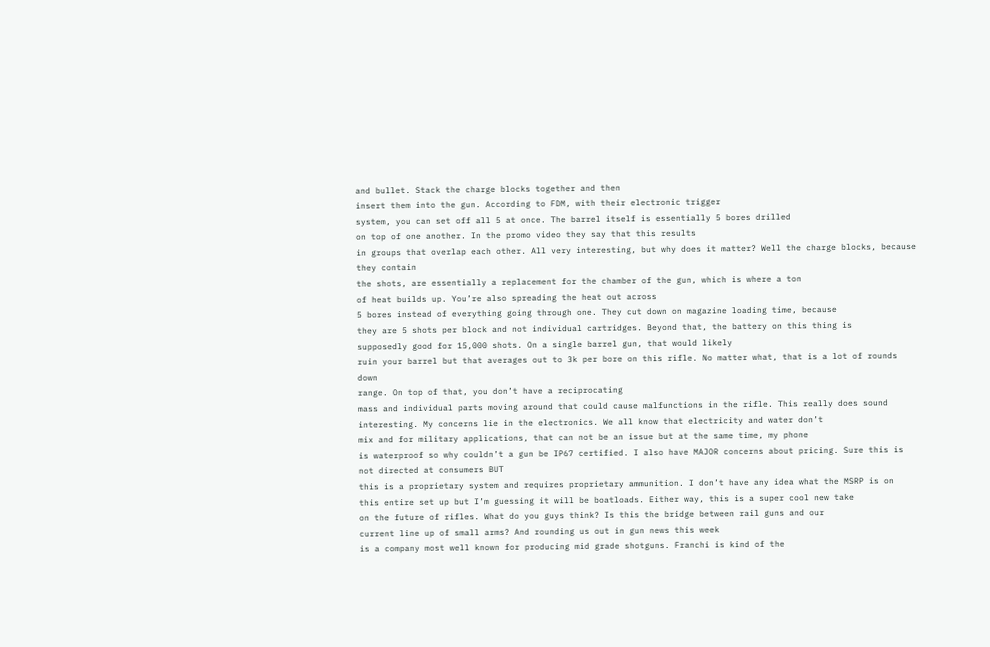and bullet. Stack the charge blocks together and then
insert them into the gun. According to FDM, with their electronic trigger
system, you can set off all 5 at once. The barrel itself is essentially 5 bores drilled
on top of one another. In the promo video they say that this results
in groups that overlap each other. All very interesting, but why does it matter? Well the charge blocks, because they contain
the shots, are essentially a replacement for the chamber of the gun, which is where a ton
of heat builds up. You’re also spreading the heat out across
5 bores instead of everything going through one. They cut down on magazine loading time, because
they are 5 shots per block and not individual cartridges. Beyond that, the battery on this thing is
supposedly good for 15,000 shots. On a single barrel gun, that would likely
ruin your barrel but that averages out to 3k per bore on this rifle. No matter what, that is a lot of rounds down
range. On top of that, you don’t have a reciprocating
mass and individual parts moving around that could cause malfunctions in the rifle. This really does sound interesting. My concerns lie in the electronics. We all know that electricity and water don’t
mix and for military applications, that can not be an issue but at the same time, my phone
is waterproof so why couldn’t a gun be IP67 certified. I also have MAJOR concerns about pricing. Sure this is not directed at consumers BUT
this is a proprietary system and requires proprietary ammunition. I don’t have any idea what the MSRP is on
this entire set up but I’m guessing it will be boatloads. Either way, this is a super cool new take
on the future of rifles. What do you guys think? Is this the bridge between rail guns and our
current line up of small arms? And rounding us out in gun news this week
is a company most well known for producing mid grade shotguns. Franchi is kind of the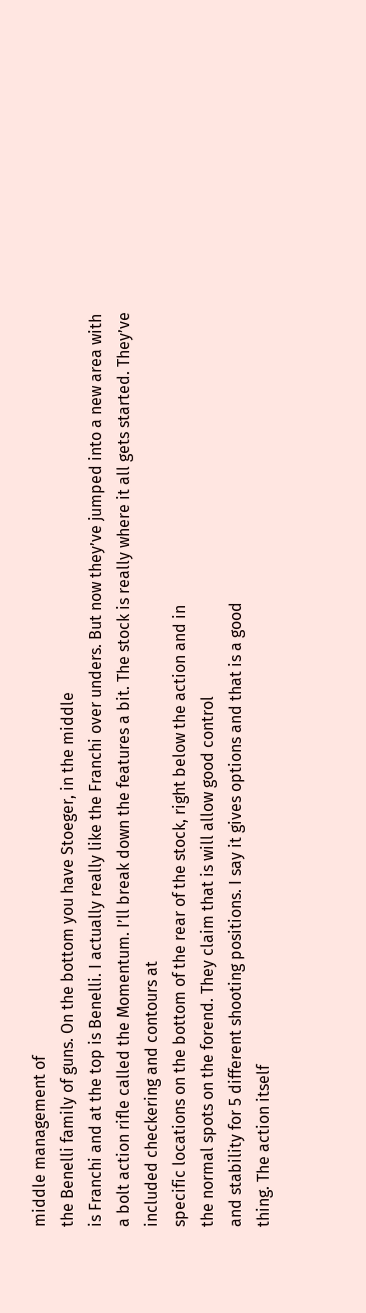middle management of
the Benelli family of guns. On the bottom you have Stoeger, in the middle
is Franchi and at the top is Benelli. I actually really like the Franchi over unders. But now they’ve jumped into a new area with
a bolt action rifle called the Momentum. I’ll break down the features a bit. The stock is really where it all gets started. They’ve included checkering and contours at
specific locations on the bottom of the rear of the stock, right below the action and in
the normal spots on the forend. They claim that is will allow good control
and stability for 5 different shooting positions. I say it gives options and that is a good
thing. The action itself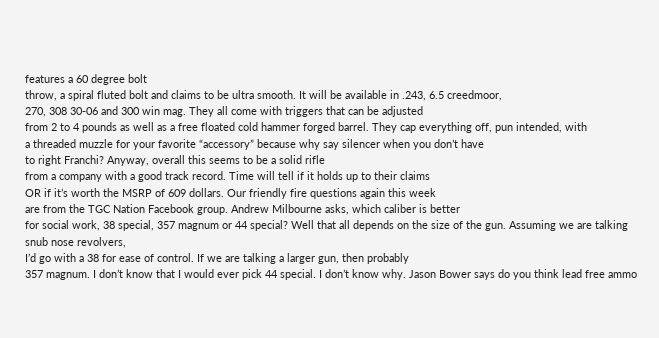features a 60 degree bolt
throw, a spiral fluted bolt and claims to be ultra smooth. It will be available in .243, 6.5 creedmoor,
270, 308 30-06 and 300 win mag. They all come with triggers that can be adjusted
from 2 to 4 pounds as well as a free floated cold hammer forged barrel. They cap everything off, pun intended, with
a threaded muzzle for your favorite “accessory” because why say silencer when you don’t have
to right Franchi? Anyway, overall this seems to be a solid rifle
from a company with a good track record. Time will tell if it holds up to their claims
OR if it’s worth the MSRP of 609 dollars. Our friendly fire questions again this week
are from the TGC Nation Facebook group. Andrew Milbourne asks, which caliber is better
for social work, 38 special, 357 magnum or 44 special? Well that all depends on the size of the gun. Assuming we are talking snub nose revolvers,
I’d go with a 38 for ease of control. If we are talking a larger gun, then probably
357 magnum. I don’t know that I would ever pick 44 special. I don’t know why. Jason Bower says do you think lead free ammo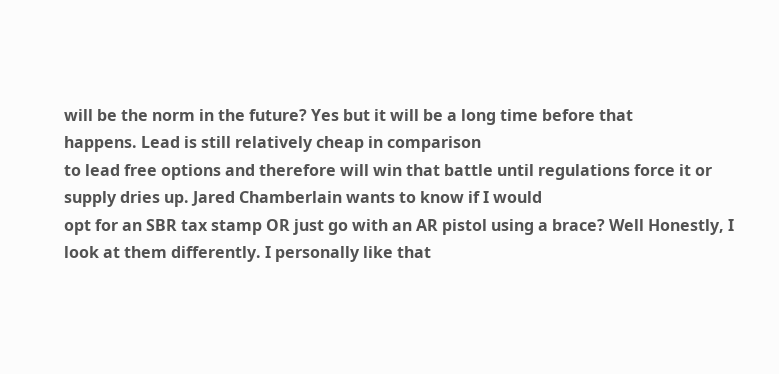will be the norm in the future? Yes but it will be a long time before that
happens. Lead is still relatively cheap in comparison
to lead free options and therefore will win that battle until regulations force it or
supply dries up. Jared Chamberlain wants to know if I would
opt for an SBR tax stamp OR just go with an AR pistol using a brace? Well Honestly, I look at them differently. I personally like that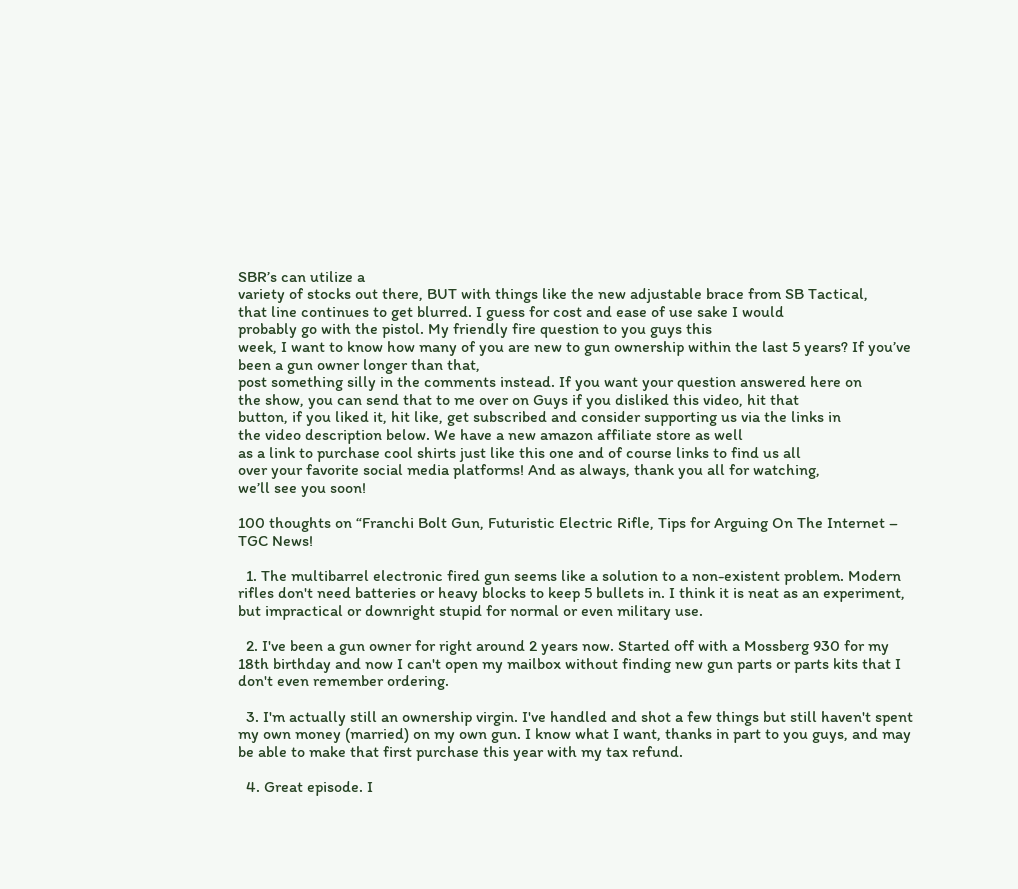SBR’s can utilize a
variety of stocks out there, BUT with things like the new adjustable brace from SB Tactical,
that line continues to get blurred. I guess for cost and ease of use sake I would
probably go with the pistol. My friendly fire question to you guys this
week, I want to know how many of you are new to gun ownership within the last 5 years? If you’ve been a gun owner longer than that,
post something silly in the comments instead. If you want your question answered here on
the show, you can send that to me over on Guys if you disliked this video, hit that
button, if you liked it, hit like, get subscribed and consider supporting us via the links in
the video description below. We have a new amazon affiliate store as well
as a link to purchase cool shirts just like this one and of course links to find us all
over your favorite social media platforms! And as always, thank you all for watching,
we’ll see you soon!

100 thoughts on “Franchi Bolt Gun, Futuristic Electric Rifle, Tips for Arguing On The Internet – TGC News!

  1. The multibarrel electronic fired gun seems like a solution to a non-existent problem. Modern rifles don't need batteries or heavy blocks to keep 5 bullets in. I think it is neat as an experiment, but impractical or downright stupid for normal or even military use.

  2. I've been a gun owner for right around 2 years now. Started off with a Mossberg 930 for my 18th birthday and now I can't open my mailbox without finding new gun parts or parts kits that I don't even remember ordering.

  3. I'm actually still an ownership virgin. I've handled and shot a few things but still haven't spent my own money (married) on my own gun. I know what I want, thanks in part to you guys, and may be able to make that first purchase this year with my tax refund.

  4. Great episode. I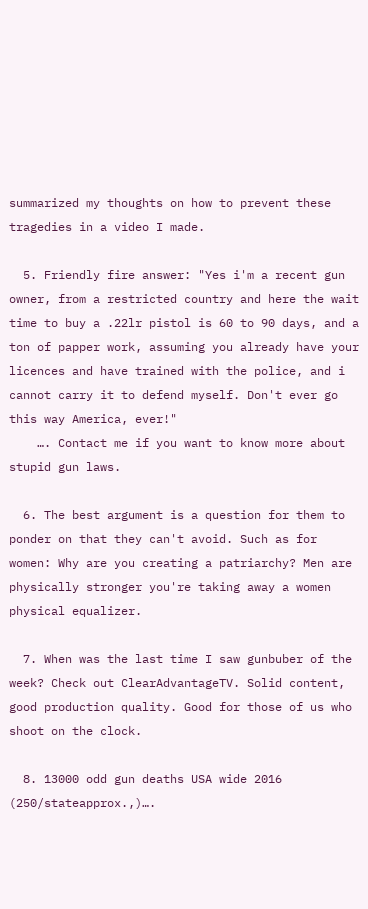summarized my thoughts on how to prevent these tragedies in a video I made.

  5. Friendly fire answer: "Yes i'm a recent gun owner, from a restricted country and here the wait time to buy a .22lr pistol is 60 to 90 days, and a ton of papper work, assuming you already have your licences and have trained with the police, and i cannot carry it to defend myself. Don't ever go this way America, ever!"
    …. Contact me if you want to know more about stupid gun laws.

  6. The best argument is a question for them to ponder on that they can't avoid. Such as for women: Why are you creating a patriarchy? Men are physically stronger you're taking away a women physical equalizer.

  7. When was the last time I saw gunbuber of the week? Check out ClearAdvantageTV. Solid content, good production quality. Good for those of us who shoot on the clock.

  8. 13000 odd gun deaths USA wide 2016 (250/stateapprox.,)….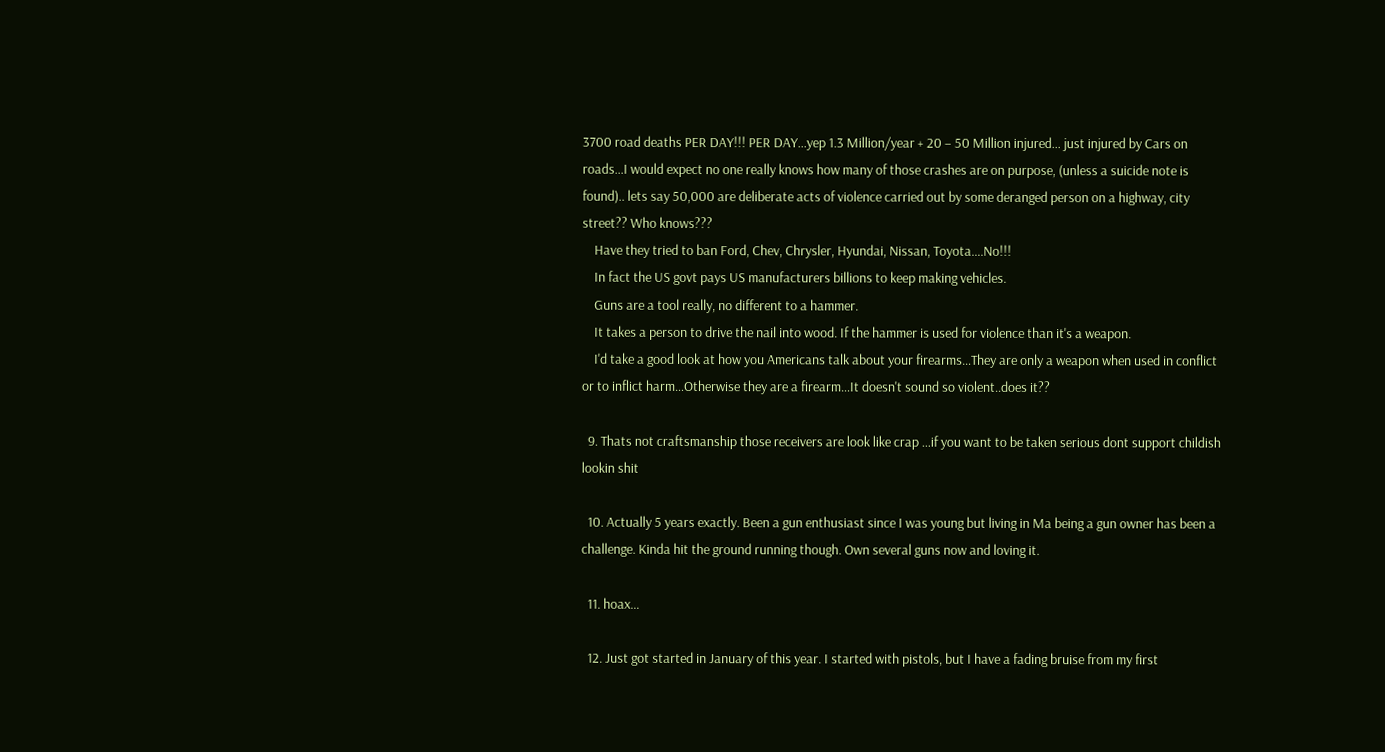3700 road deaths PER DAY!!! PER DAY…yep 1.3 Million/year + 20 – 50 Million injured… just injured by Cars on roads…I would expect no one really knows how many of those crashes are on purpose, (unless a suicide note is found).. lets say 50,000 are deliberate acts of violence carried out by some deranged person on a highway, city street?? Who knows???
    Have they tried to ban Ford, Chev, Chrysler, Hyundai, Nissan, Toyota….No!!!
    In fact the US govt pays US manufacturers billions to keep making vehicles.
    Guns are a tool really, no different to a hammer.
    It takes a person to drive the nail into wood. If the hammer is used for violence than it's a weapon.
    I'd take a good look at how you Americans talk about your firearms…They are only a weapon when used in conflict or to inflict harm…Otherwise they are a firearm…It doesn't sound so violent..does it??

  9. Thats not craftsmanship those receivers are look like crap …if you want to be taken serious dont support childish lookin shit

  10. Actually 5 years exactly. Been a gun enthusiast since I was young but living in Ma being a gun owner has been a challenge. Kinda hit the ground running though. Own several guns now and loving it.

  11. hoax…

  12. Just got started in January of this year. I started with pistols, but I have a fading bruise from my first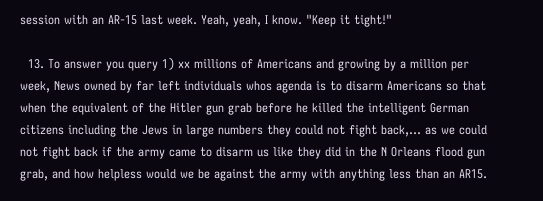session with an AR-15 last week. Yeah, yeah, I know. "Keep it tight!"

  13. To answer you query 1) xx millions of Americans and growing by a million per week, News owned by far left individuals whos agenda is to disarm Americans so that when the equivalent of the Hitler gun grab before he killed the intelligent German citizens including the Jews in large numbers they could not fight back,… as we could not fight back if the army came to disarm us like they did in the N Orleans flood gun grab, and how helpless would we be against the army with anything less than an AR15.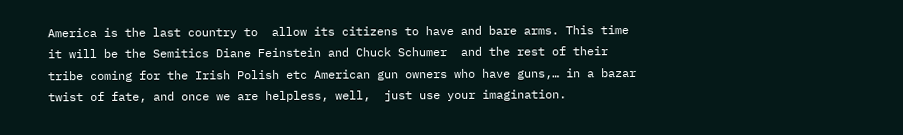America is the last country to  allow its citizens to have and bare arms. This time it will be the Semitics Diane Feinstein and Chuck Schumer  and the rest of their tribe coming for the Irish Polish etc American gun owners who have guns,… in a bazar twist of fate, and once we are helpless, well,  just use your imagination.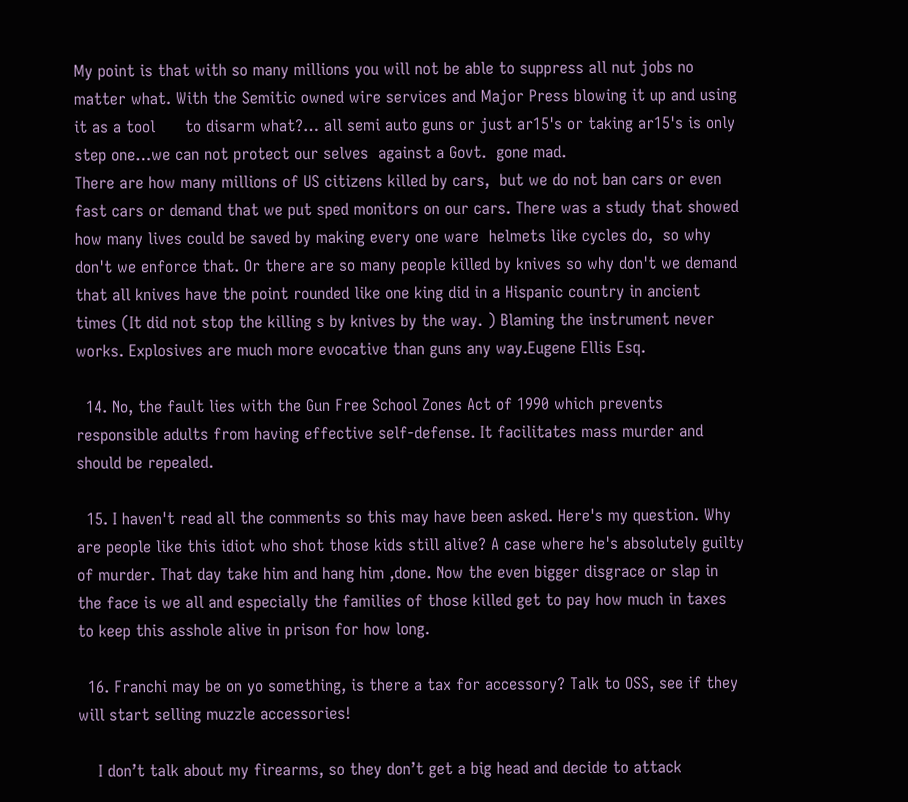My point is that with so many millions you will not be able to suppress all nut jobs no matter what. With the Semitic owned wire services and Major Press blowing it up and using it as a tool      to disarm what?… all semi auto guns or just ar15's or taking ar15's is only step one…we can not protect our selves  against a Govt.  gone mad.                                    There are how many millions of US citizens killed by cars,  but we do not ban cars or even fast cars or demand that we put sped monitors on our cars. There was a study that showed how many lives could be saved by making every one ware  helmets like cycles do,  so why don't we enforce that. Or there are so many people killed by knives so why don't we demand that all knives have the point rounded like one king did in a Hispanic country in ancient times (It did not stop the killing s by knives by the way. ) Blaming the instrument never works. Explosives are much more evocative than guns any way.Eugene Ellis Esq.

  14. No, the fault lies with the Gun Free School Zones Act of 1990 which prevents responsible adults from having effective self-defense. It facilitates mass murder and should be repealed.

  15. I haven't read all the comments so this may have been asked. Here's my question. Why are people like this idiot who shot those kids still alive? A case where he's absolutely guilty of murder. That day take him and hang him ,done. Now the even bigger disgrace or slap in the face is we all and especially the families of those killed get to pay how much in taxes to keep this asshole alive in prison for how long.

  16. Franchi may be on yo something, is there a tax for accessory? Talk to OSS, see if they will start selling muzzle accessories!

    I don’t talk about my firearms, so they don’t get a big head and decide to attack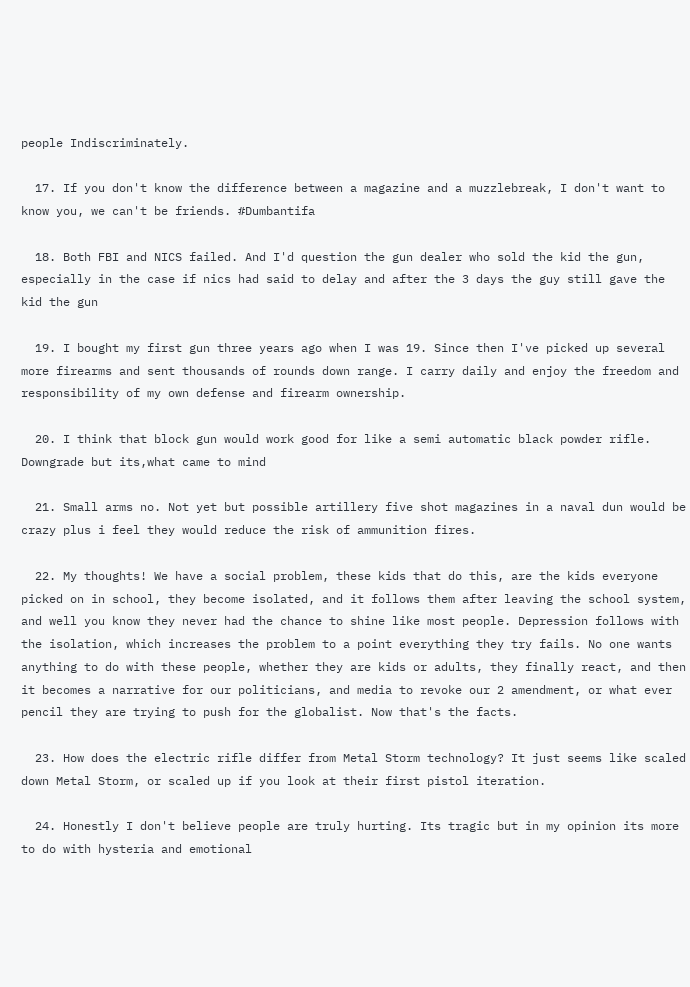people Indiscriminately.

  17. If you don't know the difference between a magazine and a muzzlebreak, I don't want to know you, we can't be friends. #Dumbantifa

  18. Both FBI and NICS failed. And I'd question the gun dealer who sold the kid the gun, especially in the case if nics had said to delay and after the 3 days the guy still gave the kid the gun

  19. I bought my first gun three years ago when I was 19. Since then I've picked up several more firearms and sent thousands of rounds down range. I carry daily and enjoy the freedom and responsibility of my own defense and firearm ownership.

  20. I think that block gun would work good for like a semi automatic black powder rifle. Downgrade but its,what came to mind

  21. Small arms no. Not yet but possible artillery five shot magazines in a naval dun would be crazy plus i feel they would reduce the risk of ammunition fires.

  22. My thoughts! We have a social problem, these kids that do this, are the kids everyone picked on in school, they become isolated, and it follows them after leaving the school system, and well you know they never had the chance to shine like most people. Depression follows with the isolation, which increases the problem to a point everything they try fails. No one wants anything to do with these people, whether they are kids or adults, they finally react, and then it becomes a narrative for our politicians, and media to revoke our 2 amendment, or what ever pencil they are trying to push for the globalist. Now that's the facts.

  23. How does the electric rifle differ from Metal Storm technology? It just seems like scaled down Metal Storm, or scaled up if you look at their first pistol iteration.

  24. Honestly I don't believe people are truly hurting. Its tragic but in my opinion its more to do with hysteria and emotional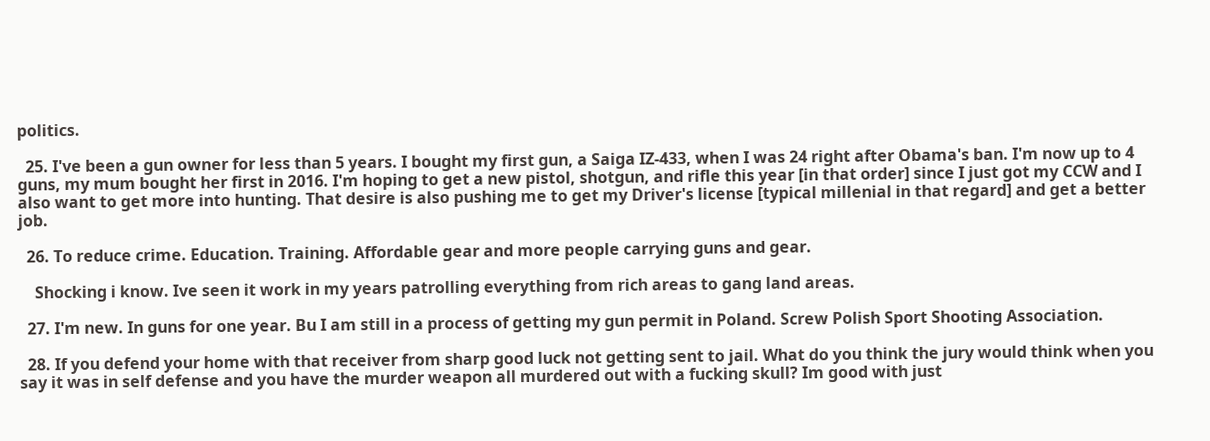politics.

  25. I've been a gun owner for less than 5 years. I bought my first gun, a Saiga IZ-433, when I was 24 right after Obama's ban. I'm now up to 4 guns, my mum bought her first in 2016. I'm hoping to get a new pistol, shotgun, and rifle this year [in that order] since I just got my CCW and I also want to get more into hunting. That desire is also pushing me to get my Driver's license [typical millenial in that regard] and get a better job.

  26. To reduce crime. Education. Training. Affordable gear and more people carrying guns and gear.

    Shocking i know. Ive seen it work in my years patrolling everything from rich areas to gang land areas.

  27. I'm new. In guns for one year. Bu I am still in a process of getting my gun permit in Poland. Screw Polish Sport Shooting Association.

  28. If you defend your home with that receiver from sharp good luck not getting sent to jail. What do you think the jury would think when you say it was in self defense and you have the murder weapon all murdered out with a fucking skull? Im good with just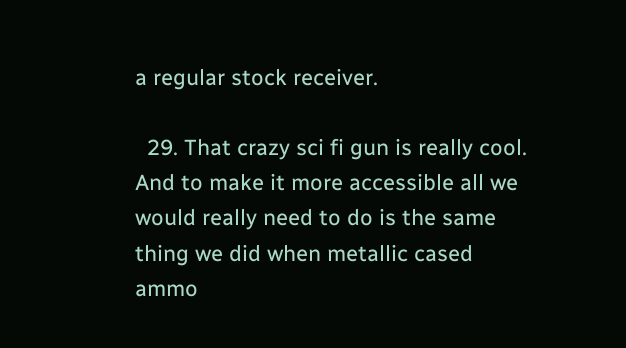a regular stock receiver.

  29. That crazy sci fi gun is really cool. And to make it more accessible all we would really need to do is the same thing we did when metallic cased ammo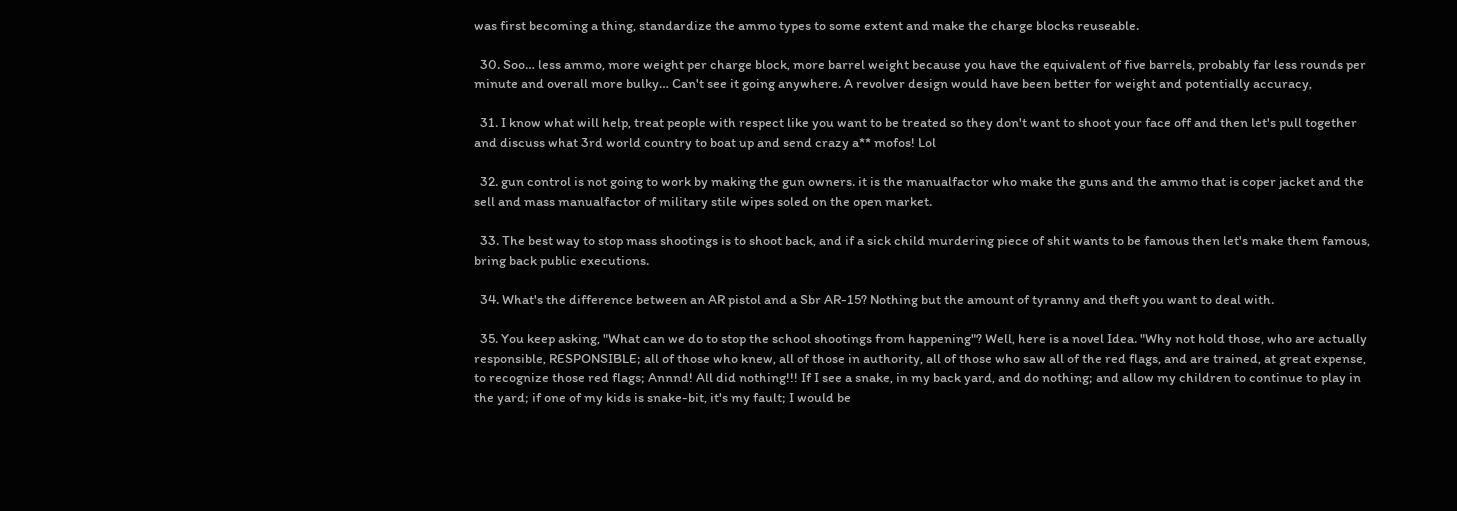was first becoming a thing, standardize the ammo types to some extent and make the charge blocks reuseable.

  30. Soo… less ammo, more weight per charge block, more barrel weight because you have the equivalent of five barrels, probably far less rounds per minute and overall more bulky… Can't see it going anywhere. A revolver design would have been better for weight and potentially accuracy,

  31. I know what will help, treat people with respect like you want to be treated so they don't want to shoot your face off and then let's pull together and discuss what 3rd world country to boat up and send crazy a** mofos! Lol

  32. gun control is not going to work by making the gun owners. it is the manualfactor who make the guns and the ammo that is coper jacket and the sell and mass manualfactor of military stile wipes soled on the open market.

  33. The best way to stop mass shootings is to shoot back, and if a sick child murdering piece of shit wants to be famous then let's make them famous, bring back public executions.

  34. What's the difference between an AR pistol and a Sbr AR-15? Nothing but the amount of tyranny and theft you want to deal with.

  35. You keep asking, "What can we do to stop the school shootings from happening"? Well, here is a novel Idea. "Why not hold those, who are actually responsible, RESPONSIBLE; all of those who knew, all of those in authority, all of those who saw all of the red flags, and are trained, at great expense, to recognize those red flags; Annnd! All did nothing!!! If I see a snake, in my back yard, and do nothing; and allow my children to continue to play in the yard; if one of my kids is snake-bit, it's my fault; I would be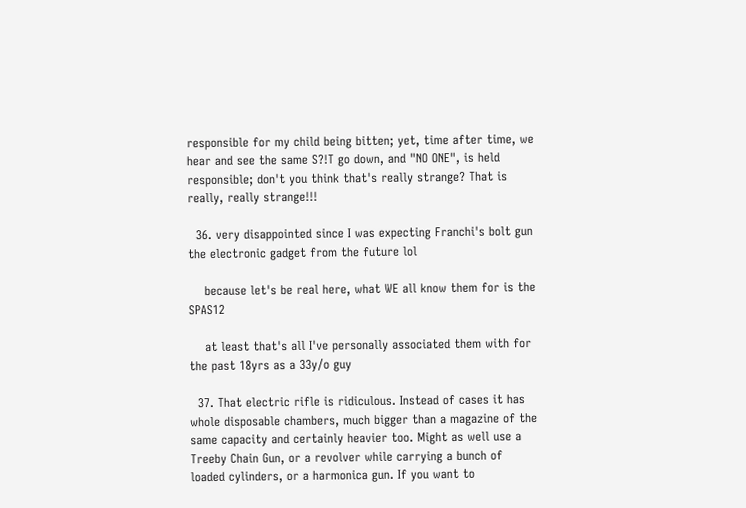responsible for my child being bitten; yet, time after time, we hear and see the same S?!T go down, and "NO ONE", is held responsible; don't you think that's really strange? That is really, really strange!!!

  36. very disappointed since I was expecting Franchi's bolt gun the electronic gadget from the future lol

    because let's be real here, what WE all know them for is the SPAS12

    at least that's all I've personally associated them with for the past 18yrs as a 33y/o guy

  37. That electric rifle is ridiculous. Instead of cases it has whole disposable chambers, much bigger than a magazine of the same capacity and certainly heavier too. Might as well use a Treeby Chain Gun, or a revolver while carrying a bunch of loaded cylinders, or a harmonica gun. If you want to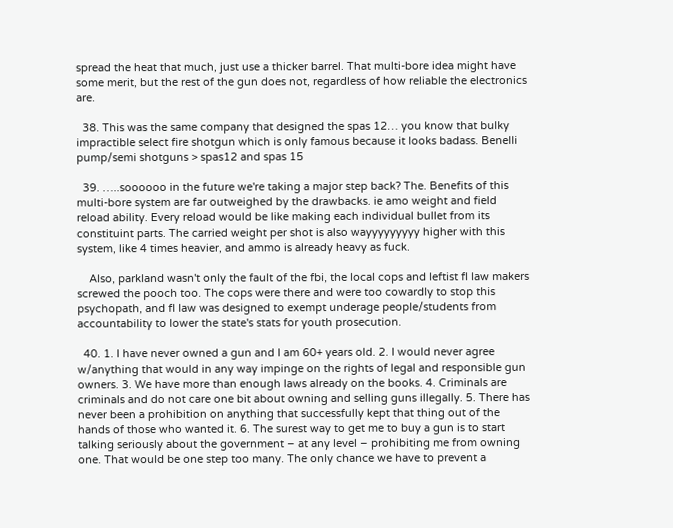spread the heat that much, just use a thicker barrel. That multi-bore idea might have some merit, but the rest of the gun does not, regardless of how reliable the electronics are.

  38. This was the same company that designed the spas 12… you know that bulky impractible select fire shotgun which is only famous because it looks badass. Benelli pump/semi shotguns > spas12 and spas 15

  39. …..soooooo in the future we're taking a major step back? The. Benefits of this multi-bore system are far outweighed by the drawbacks. ie amo weight and field reload ability. Every reload would be like making each individual bullet from its constituint parts. The carried weight per shot is also wayyyyyyyyy higher with this system, like 4 times heavier, and ammo is already heavy as fuck.

    Also, parkland wasn't only the fault of the fbi, the local cops and leftist fl law makers screwed the pooch too. The cops were there and were too cowardly to stop this psychopath, and fl law was designed to exempt underage people/students from accountability to lower the state's stats for youth prosecution.

  40. 1. I have never owned a gun and I am 60+ years old. 2. I would never agree w/anything that would in any way impinge on the rights of legal and responsible gun owners. 3. We have more than enough laws already on the books. 4. Criminals are criminals and do not care one bit about owning and selling guns illegally. 5. There has never been a prohibition on anything that successfully kept that thing out of the hands of those who wanted it. 6. The surest way to get me to buy a gun is to start talking seriously about the government – at any level – prohibiting me from owning one. That would be one step too many. The only chance we have to prevent a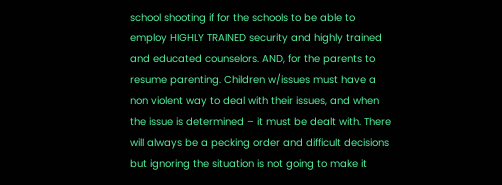school shooting if for the schools to be able to employ HIGHLY TRAINED security and highly trained and educated counselors. AND, for the parents to resume parenting. Children w/issues must have a non violent way to deal with their issues, and when the issue is determined – it must be dealt with. There will always be a pecking order and difficult decisions but ignoring the situation is not going to make it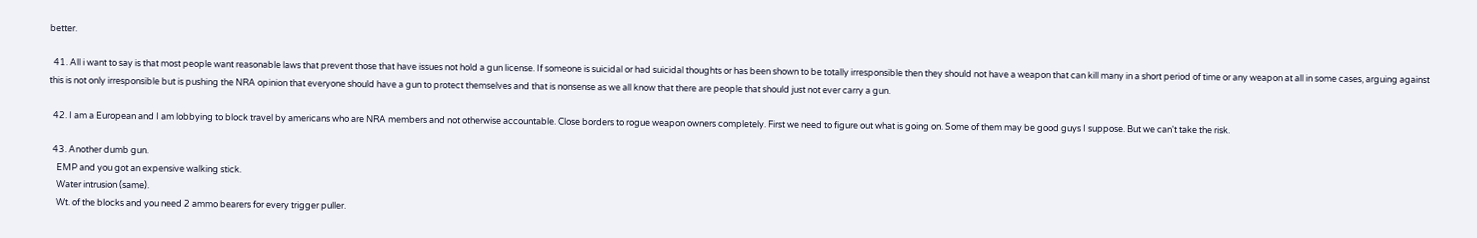better.

  41. All i want to say is that most people want reasonable laws that prevent those that have issues not hold a gun license. If someone is suicidal or had suicidal thoughts or has been shown to be totally irresponsible then they should not have a weapon that can kill many in a short period of time or any weapon at all in some cases, arguing against this is not only irresponsible but is pushing the NRA opinion that everyone should have a gun to protect themselves and that is nonsense as we all know that there are people that should just not ever carry a gun.

  42. I am a European and I am lobbying to block travel by americans who are NRA members and not otherwise accountable. Close borders to rogue weapon owners completely. First we need to figure out what is going on. Some of them may be good guys I suppose. But we can't take the risk.

  43. Another dumb gun.
    EMP and you got an expensive walking stick.
    Water intrusion (same).
    Wt. of the blocks and you need 2 ammo bearers for every trigger puller.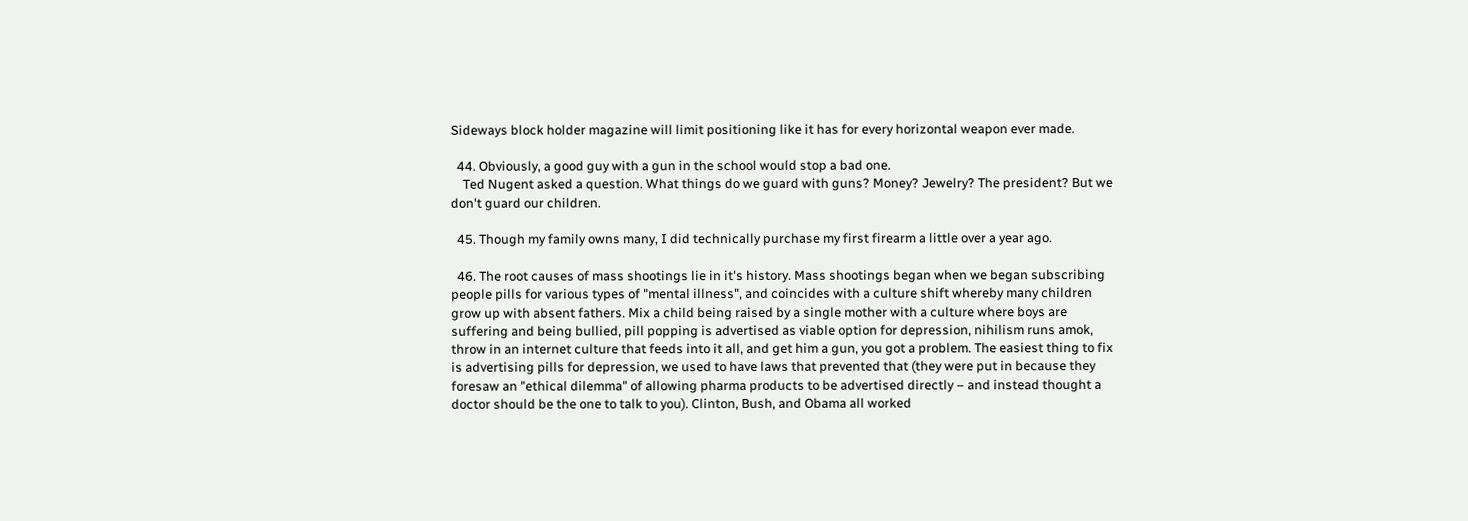Sideways block holder magazine will limit positioning like it has for every horizontal weapon ever made.

  44. Obviously, a good guy with a gun in the school would stop a bad one.
    Ted Nugent asked a question. What things do we guard with guns? Money? Jewelry? The president? But we don't guard our children.

  45. Though my family owns many, I did technically purchase my first firearm a little over a year ago.

  46. The root causes of mass shootings lie in it's history. Mass shootings began when we began subscribing people pills for various types of "mental illness", and coincides with a culture shift whereby many children grow up with absent fathers. Mix a child being raised by a single mother with a culture where boys are suffering and being bullied, pill popping is advertised as viable option for depression, nihilism runs amok, throw in an internet culture that feeds into it all, and get him a gun, you got a problem. The easiest thing to fix is advertising pills for depression, we used to have laws that prevented that (they were put in because they foresaw an "ethical dilemma" of allowing pharma products to be advertised directly – and instead thought a doctor should be the one to talk to you). Clinton, Bush, and Obama all worked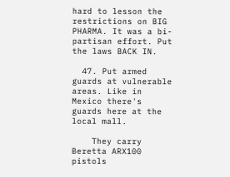hard to lesson the restrictions on BIG PHARMA. It was a bi-partisan effort. Put the laws BACK IN.

  47. Put armed guards at vulnerable areas. Like in Mexico there's guards here at the local mall.

    They carry Beretta ARX100 pistols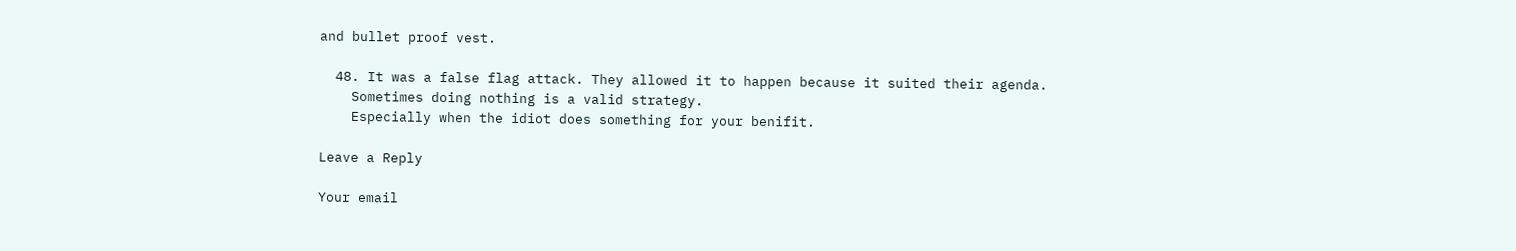and bullet proof vest.

  48. It was a false flag attack. They allowed it to happen because it suited their agenda.
    Sometimes doing nothing is a valid strategy.
    Especially when the idiot does something for your benifit.

Leave a Reply

Your email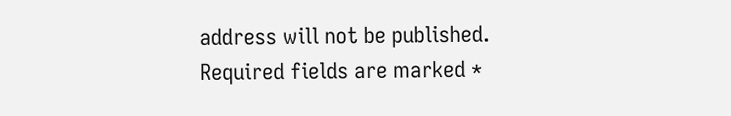address will not be published. Required fields are marked *